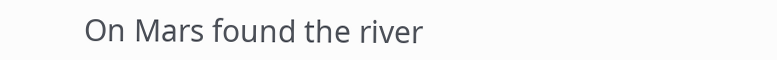On Mars found the river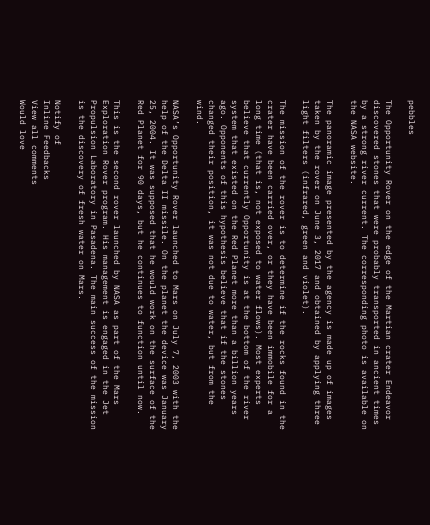pebbles

The Opportunity Rover on the edge of the Martian crater Endeavor discovered stones that were probably transported in ancient times by a strong river current. The corresponding photo is available on the NASA website.

The panoramic image presented by the agency is made up of images taken by the rover on June 3, 2017 and obtained by applying three light filters (infrared, green and violet).

The mission of the rover is to determine if the rocks found in the crater have been carried over, or they have been immobile for a long time (that is, not exposed to water flows). Most experts believe that currently Opportunity is at the bottom of the river system that existed on the Red Planet more than a billion years ago. Opponents of this hypothesis believe that if the stones changed their position, it was not due to water, but from the wind.

NASA’s Opportunity Rover launched to Mars on July 7, 2003 with the help of the Delta II missile. On the planet the device was January 25, 2004. It was supposed that he would work on the surface of the Red Planet for 90 days, but he continues to function until now.

This is the second rover launched by NASA as part of the Mars Exploration Rover program. His management is engaged in the Jet Propulsion Laboratory in Pasadena. The main success of the mission is the discovery of fresh water on Mars.

Notify of
Inline Feedbacks
View all comments
Would love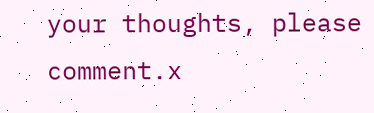your thoughts, please comment.x